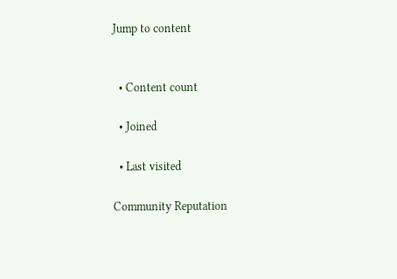Jump to content


  • Content count

  • Joined

  • Last visited

Community Reputation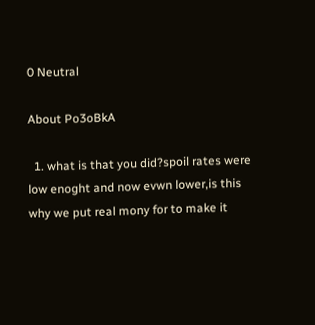0 Neutral

About Po3oBkA

  1. what is that you did?spoil rates were low enoght and now evwn lower,is this why we put real mony for to make it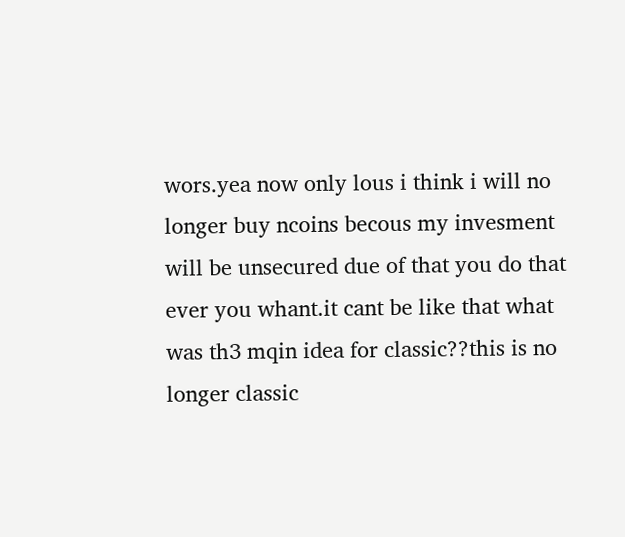wors.yea now only lous i think i will no longer buy ncoins becous my invesment will be unsecured due of that you do that ever you whant.it cant be like that what was th3 mqin idea for classic??this is no longer classic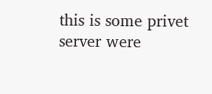this is some privet server were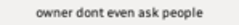owner dont even ask people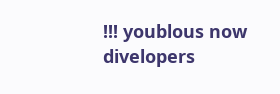!!! youblous now divelopers